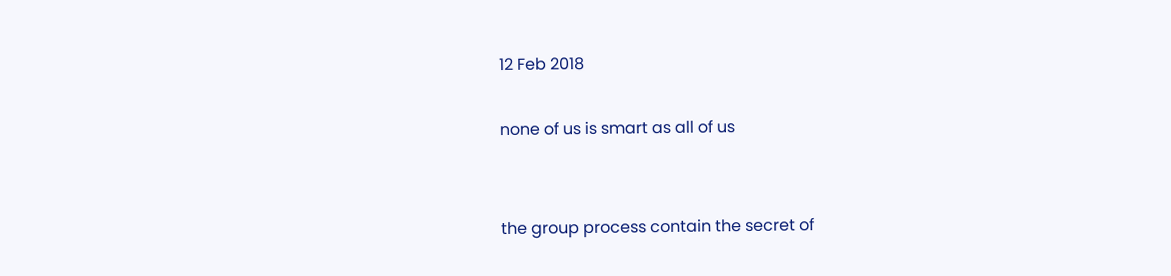12 Feb 2018

none of us is smart as all of us


the group process contain the secret of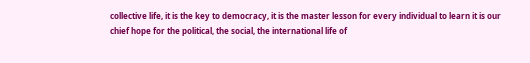collective life, it is the key to democracy, it is the master lesson for every individual to learn it is our chief hope for the political, the social, the international life of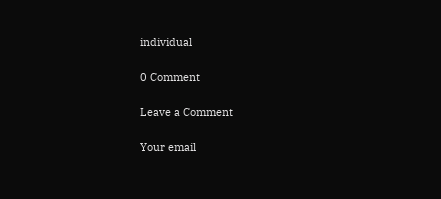individual

0 Comment

Leave a Comment

Your email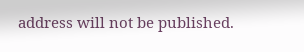address will not be published.